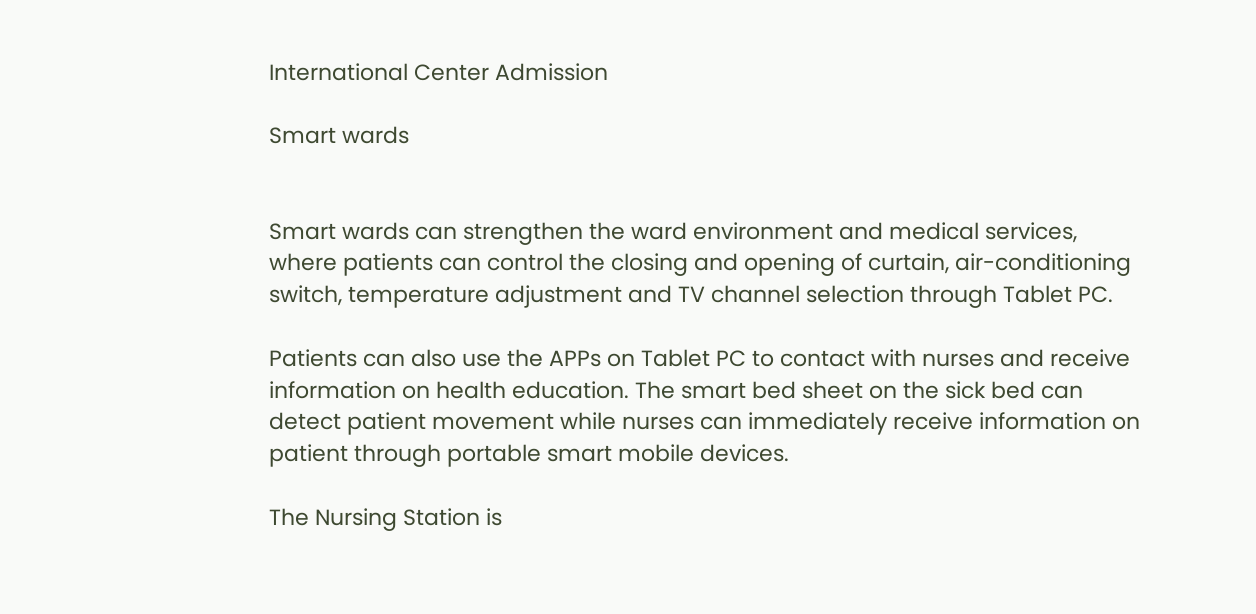International Center Admission

Smart wards


Smart wards can strengthen the ward environment and medical services, where patients can control the closing and opening of curtain, air-conditioning switch, temperature adjustment and TV channel selection through Tablet PC.

Patients can also use the APPs on Tablet PC to contact with nurses and receive information on health education. The smart bed sheet on the sick bed can detect patient movement while nurses can immediately receive information on patient through portable smart mobile devices.

The Nursing Station is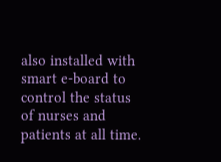also installed with smart e-board to control the status of nurses and patients at all time.